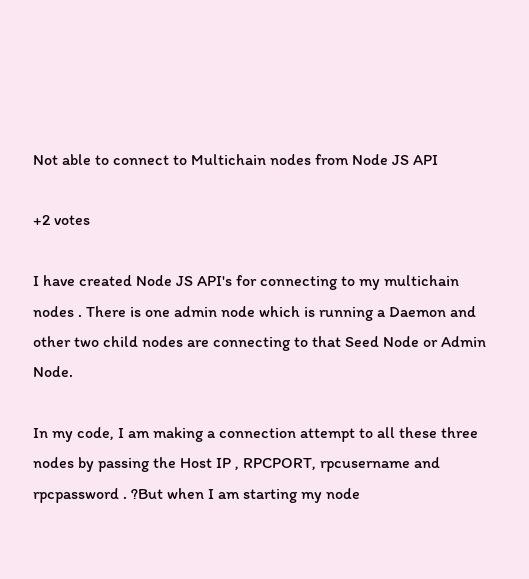Not able to connect to Multichain nodes from Node JS API

+2 votes

I have created Node JS API's for connecting to my multichain nodes . There is one admin node which is running a Daemon and other two child nodes are connecting to that Seed Node or Admin Node.

In my code, I am making a connection attempt to all these three nodes by passing the Host IP , RPCPORT, rpcusername and rpcpassword . ?But when I am starting my node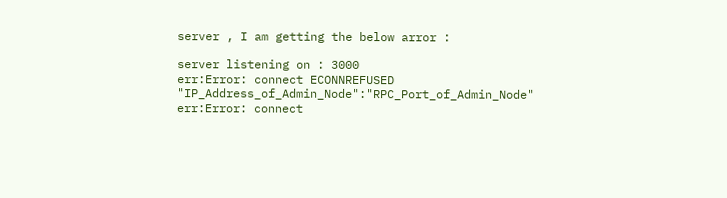server , I am getting the below arror :

server listening on : 3000
err:Error: connect ECONNREFUSED "IP_Address_of_Admin_Node":"RPC_Port_of_Admin_Node"
err:Error: connect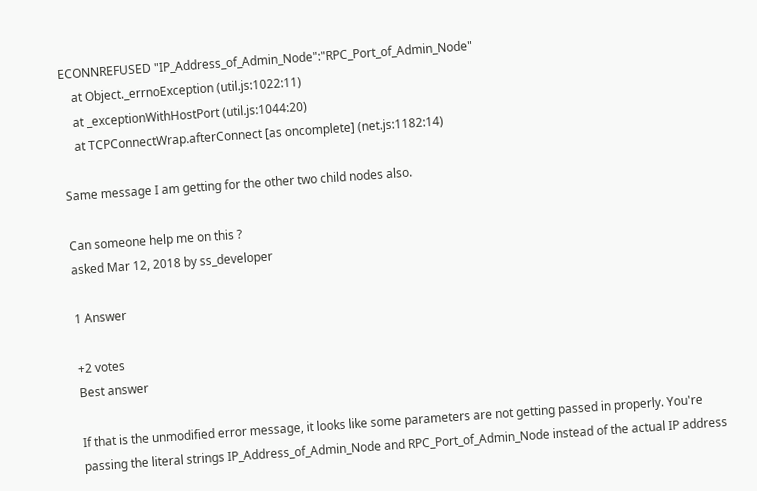ECONNREFUSED "IP_Address_of_Admin_Node":"RPC_Port_of_Admin_Node"
    at Object._errnoException (util.js:1022:11)
    at _exceptionWithHostPort (util.js:1044:20)
    at TCPConnectWrap.afterConnect [as oncomplete] (net.js:1182:14)

Same message I am getting for the other two child nodes also.

Can someone help me on this ?
asked Mar 12, 2018 by ss_developer

1 Answer

+2 votes
Best answer

If that is the unmodified error message, it looks like some parameters are not getting passed in properly. You're passing the literal strings IP_Address_of_Admin_Node and RPC_Port_of_Admin_Node instead of the actual IP address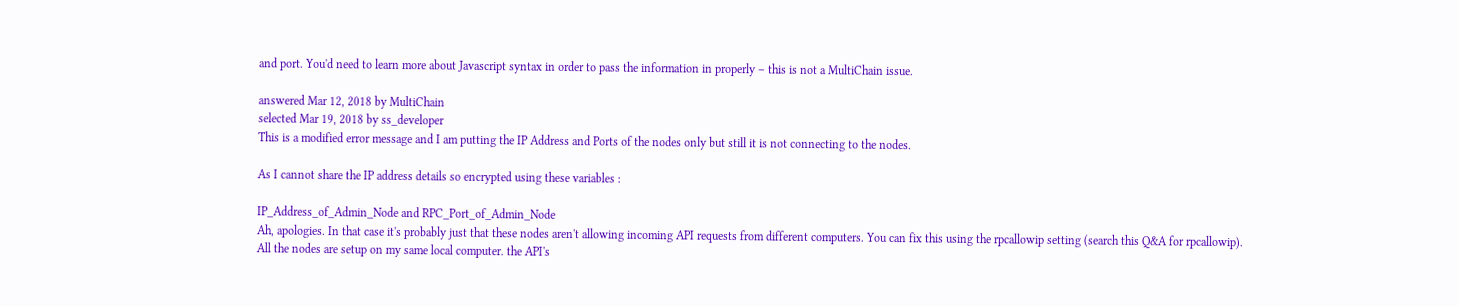and port. You'd need to learn more about Javascript syntax in order to pass the information in properly – this is not a MultiChain issue.

answered Mar 12, 2018 by MultiChain
selected Mar 19, 2018 by ss_developer
This is a modified error message and I am putting the IP Address and Ports of the nodes only but still it is not connecting to the nodes.

As I cannot share the IP address details so encrypted using these variables :

IP_Address_of_Admin_Node and RPC_Port_of_Admin_Node
Ah, apologies. In that case it's probably just that these nodes aren't allowing incoming API requests from different computers. You can fix this using the rpcallowip setting (search this Q&A for rpcallowip).
All the nodes are setup on my same local computer. the API's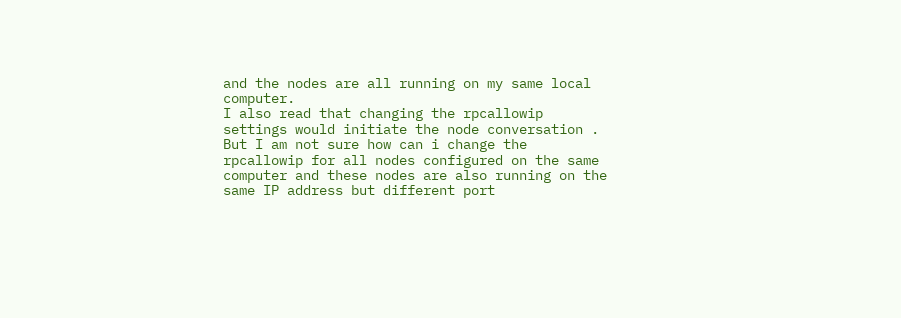and the nodes are all running on my same local computer.
I also read that changing the rpcallowip settings would initiate the node conversation . But I am not sure how can i change the rpcallowip for all nodes configured on the same computer and these nodes are also running on the same IP address but different port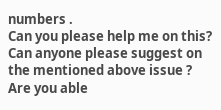numbers .
Can you please help me on this?
Can anyone please suggest on the mentioned above issue ?
Are you able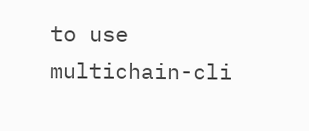to use multichain-cli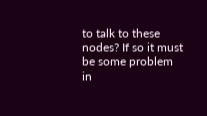to talk to these nodes? If so it must be some problem in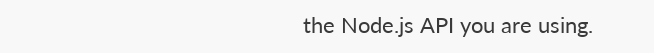the Node.js API you are using.